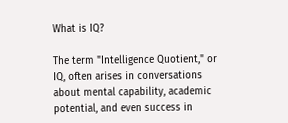What is IQ?

The term "Intelligence Quotient," or IQ, often arises in conversations about mental capability, academic potential, and even success in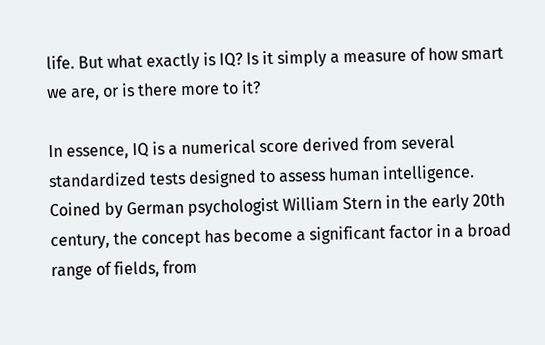life. But what exactly is IQ? Is it simply a measure of how smart we are, or is there more to it?

In essence, IQ is a numerical score derived from several standardized tests designed to assess human intelligence. Coined by German psychologist William Stern in the early 20th century, the concept has become a significant factor in a broad range of fields, from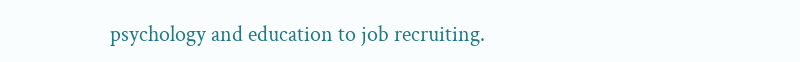psychology and education to job recruiting.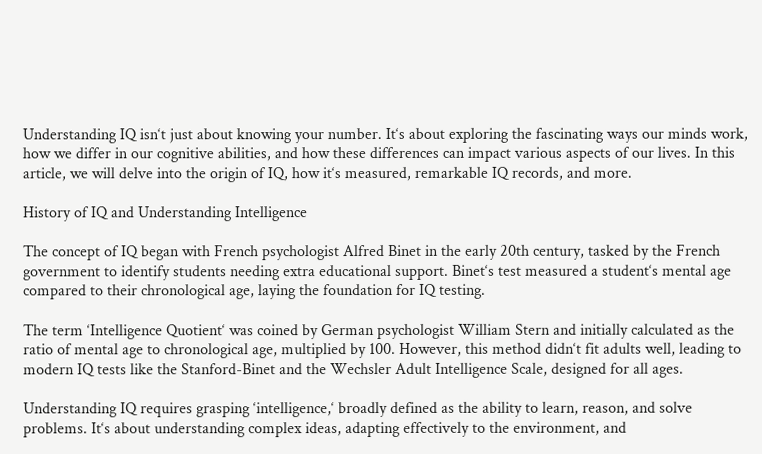Understanding IQ isn‘t just about knowing your number. It‘s about exploring the fascinating ways our minds work, how we differ in our cognitive abilities, and how these differences can impact various aspects of our lives. In this article, we will delve into the origin of IQ, how it‘s measured, remarkable IQ records, and more.

History of IQ and Understanding Intelligence

The concept of IQ began with French psychologist Alfred Binet in the early 20th century, tasked by the French government to identify students needing extra educational support. Binet‘s test measured a student‘s mental age compared to their chronological age, laying the foundation for IQ testing.

The term ‘Intelligence Quotient‘ was coined by German psychologist William Stern and initially calculated as the ratio of mental age to chronological age, multiplied by 100. However, this method didn‘t fit adults well, leading to modern IQ tests like the Stanford-Binet and the Wechsler Adult Intelligence Scale, designed for all ages.

Understanding IQ requires grasping ‘intelligence,‘ broadly defined as the ability to learn, reason, and solve problems. It‘s about understanding complex ideas, adapting effectively to the environment, and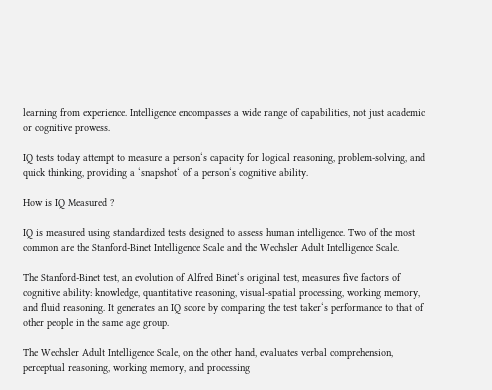learning from experience. Intelligence encompasses a wide range of capabilities, not just academic or cognitive prowess.

IQ tests today attempt to measure a person‘s capacity for logical reasoning, problem-solving, and quick thinking, providing a ‘snapshot‘ of a person‘s cognitive ability.

How is IQ Measured ?

IQ is measured using standardized tests designed to assess human intelligence. Two of the most common are the Stanford-Binet Intelligence Scale and the Wechsler Adult Intelligence Scale.

The Stanford-Binet test, an evolution of Alfred Binet‘s original test, measures five factors of cognitive ability: knowledge, quantitative reasoning, visual-spatial processing, working memory, and fluid reasoning. It generates an IQ score by comparing the test taker‘s performance to that of other people in the same age group.

The Wechsler Adult Intelligence Scale, on the other hand, evaluates verbal comprehension, perceptual reasoning, working memory, and processing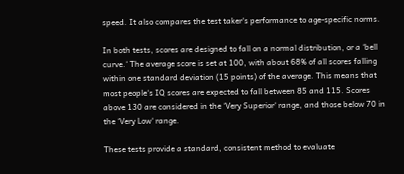speed. It also compares the test taker‘s performance to age-specific norms.

In both tests, scores are designed to fall on a normal distribution, or a ‘bell curve.‘ The average score is set at 100, with about 68% of all scores falling within one standard deviation (15 points) of the average. This means that most people‘s IQ scores are expected to fall between 85 and 115. Scores above 130 are considered in the ‘Very Superior‘ range, and those below 70 in the ‘Very Low‘ range.

These tests provide a standard, consistent method to evaluate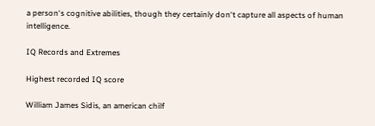a person‘s cognitive abilities, though they certainly don‘t capture all aspects of human intelligence.

IQ Records and Extremes

Highest recorded IQ score

William James Sidis, an american chilf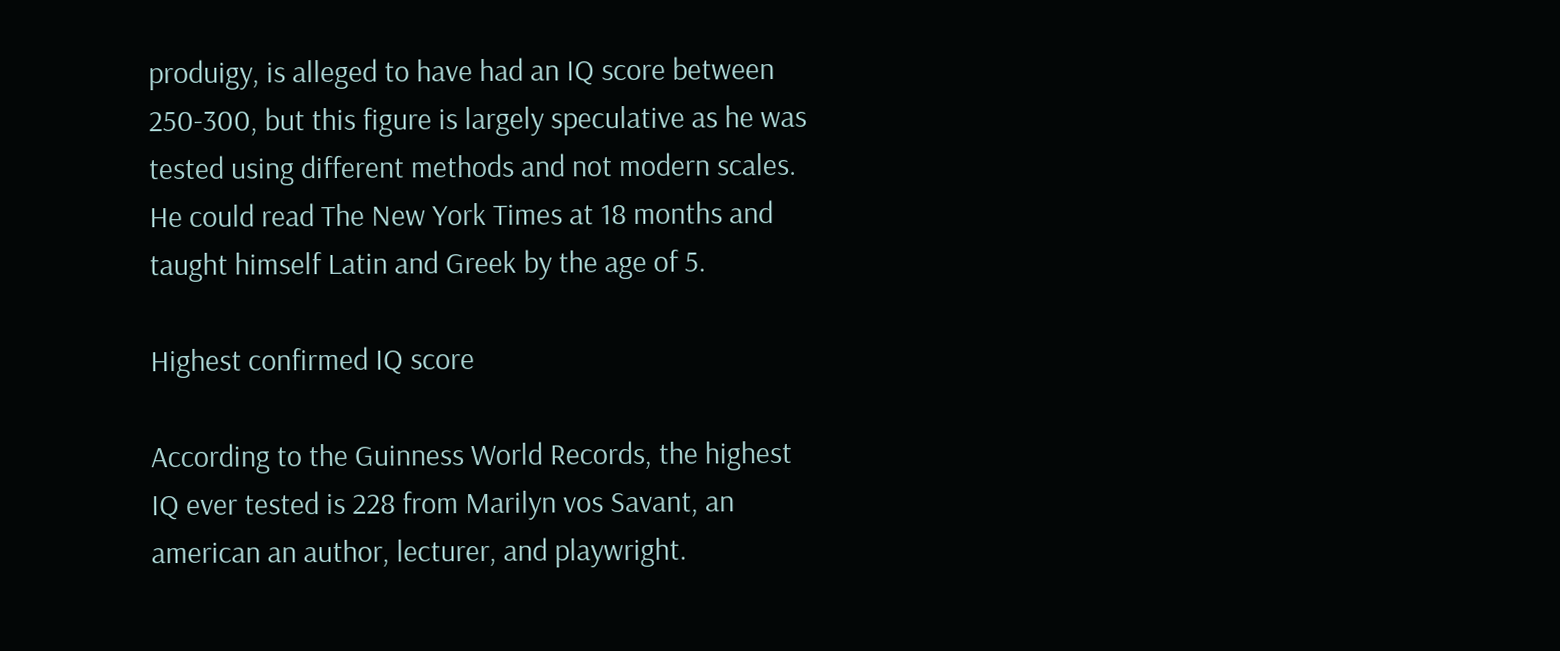produigy, is alleged to have had an IQ score between 250-300, but this figure is largely speculative as he was tested using different methods and not modern scales. He could read The New York Times at 18 months and taught himself Latin and Greek by the age of 5.

Highest confirmed IQ score

According to the Guinness World Records, the highest IQ ever tested is 228 from Marilyn vos Savant, an american an author, lecturer, and playwright.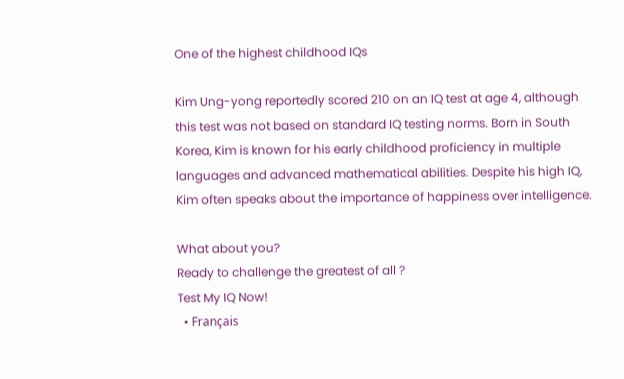One of the highest childhood IQs

Kim Ung-yong reportedly scored 210 on an IQ test at age 4, although this test was not based on standard IQ testing norms. Born in South Korea, Kim is known for his early childhood proficiency in multiple languages and advanced mathematical abilities. Despite his high IQ, Kim often speaks about the importance of happiness over intelligence.

What about you?
Ready to challenge the greatest of all ?
Test My IQ Now!
  • Français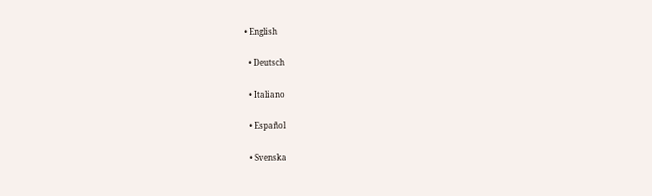• English

  • Deutsch

  • Italiano

  • Español

  • Svenska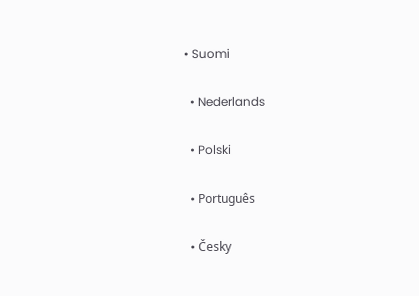• Suomi

  • Nederlands

  • Polski

  • Português

  • Česky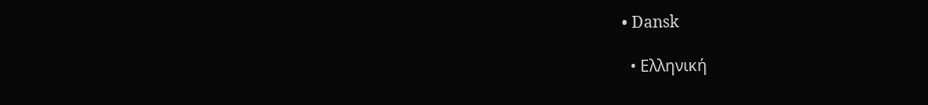• Dansk

  • Ελληνική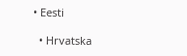• Eesti

  • Hrvatska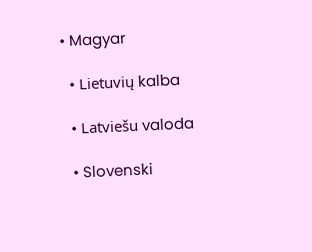• Magyar

  • Lietuvių kalba

  • Latviešu valoda

  • Slovenski